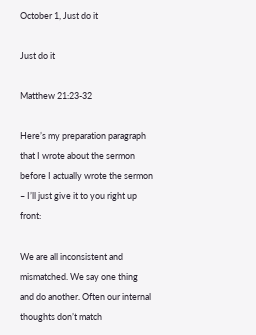October 1, Just do it

Just do it

Matthew 21:23-32

Here’s my preparation paragraph that I wrote about the sermon before I actually wrote the sermon – I’ll just give it to you right up front:

We are all inconsistent and mismatched. We say one thing and do another. Often our internal thoughts don’t match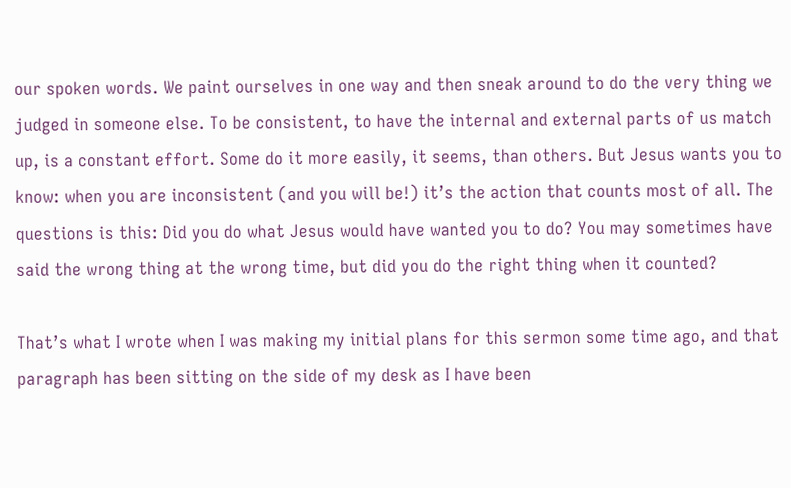our spoken words. We paint ourselves in one way and then sneak around to do the very thing we judged in someone else. To be consistent, to have the internal and external parts of us match up, is a constant effort. Some do it more easily, it seems, than others. But Jesus wants you to know: when you are inconsistent (and you will be!) it’s the action that counts most of all. The questions is this: Did you do what Jesus would have wanted you to do? You may sometimes have said the wrong thing at the wrong time, but did you do the right thing when it counted?

That’s what I wrote when I was making my initial plans for this sermon some time ago, and that paragraph has been sitting on the side of my desk as I have been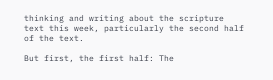thinking and writing about the scripture text this week, particularly the second half of the text.

But first, the first half: The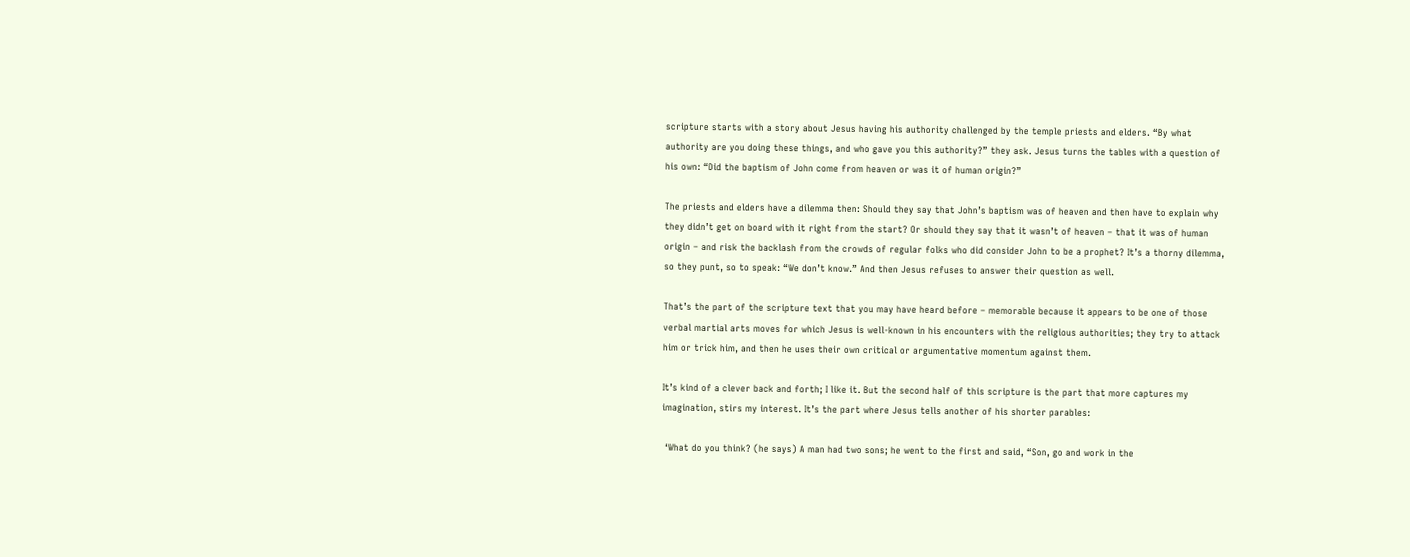scripture starts with a story about Jesus having his authority challenged by the temple priests and elders. “By what authority are you doing these things, and who gave you this authority?” they ask. Jesus turns the tables with a question of his own: “Did the baptism of John come from heaven or was it of human origin?”

The priests and elders have a dilemma then: Should they say that John’s baptism was of heaven and then have to explain why they didn’t get on board with it right from the start? Or should they say that it wasn’t of heaven – that it was of human origin – and risk the backlash from the crowds of regular folks who did consider John to be a prophet? It’s a thorny dilemma, so they punt, so to speak: “We don’t know.” And then Jesus refuses to answer their question as well.

That’s the part of the scripture text that you may have heard before – memorable because it appears to be one of those verbal martial arts moves for which Jesus is well-known in his encounters with the religious authorities; they try to attack him or trick him, and then he uses their own critical or argumentative momentum against them.

It’s kind of a clever back and forth; I like it. But the second half of this scripture is the part that more captures my imagination, stirs my interest. It’s the part where Jesus tells another of his shorter parables:

 ‘What do you think? (he says) A man had two sons; he went to the first and said, “Son, go and work in the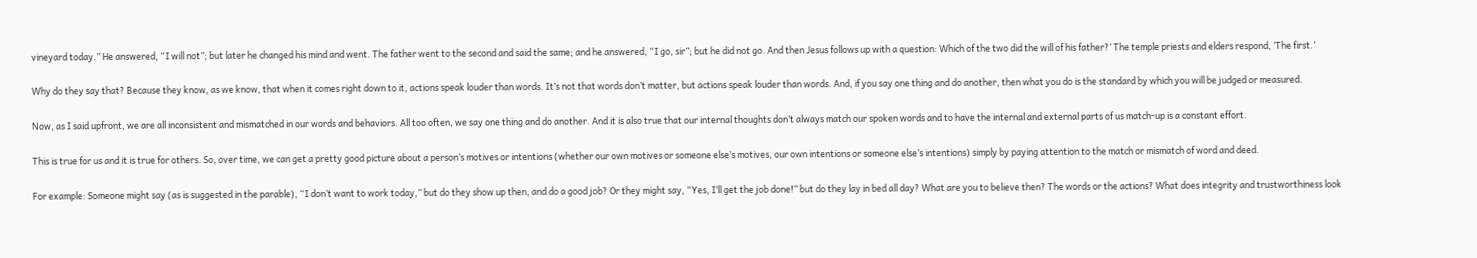vineyard today.” He answered, “I will not”; but later he changed his mind and went. The father went to the second and said the same; and he answered, “I go, sir”; but he did not go. And then Jesus follows up with a question: Which of the two did the will of his father?’ The temple priests and elders respond, ‘The first.’

Why do they say that? Because they know, as we know, that when it comes right down to it, actions speak louder than words. It’s not that words don’t matter, but actions speak louder than words. And, if you say one thing and do another, then what you do is the standard by which you will be judged or measured.

Now, as I said upfront, we are all inconsistent and mismatched in our words and behaviors. All too often, we say one thing and do another. And it is also true that our internal thoughts don’t always match our spoken words and to have the internal and external parts of us match-up is a constant effort.

This is true for us and it is true for others. So, over time, we can get a pretty good picture about a person’s motives or intentions (whether our own motives or someone else’s motives, our own intentions or someone else’s intentions) simply by paying attention to the match or mismatch of word and deed.

For example: Someone might say (as is suggested in the parable), “I don’t want to work today,” but do they show up then, and do a good job? Or they might say, “Yes, I’ll get the job done!” but do they lay in bed all day? What are you to believe then? The words or the actions? What does integrity and trustworthiness look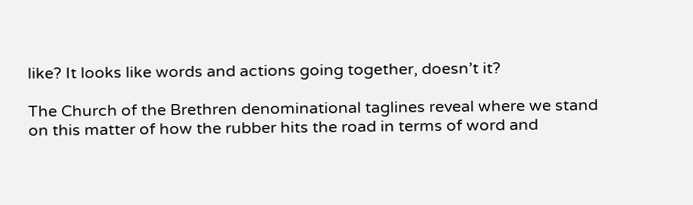like? It looks like words and actions going together, doesn’t it?

The Church of the Brethren denominational taglines reveal where we stand on this matter of how the rubber hits the road in terms of word and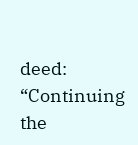deed: “Continuing the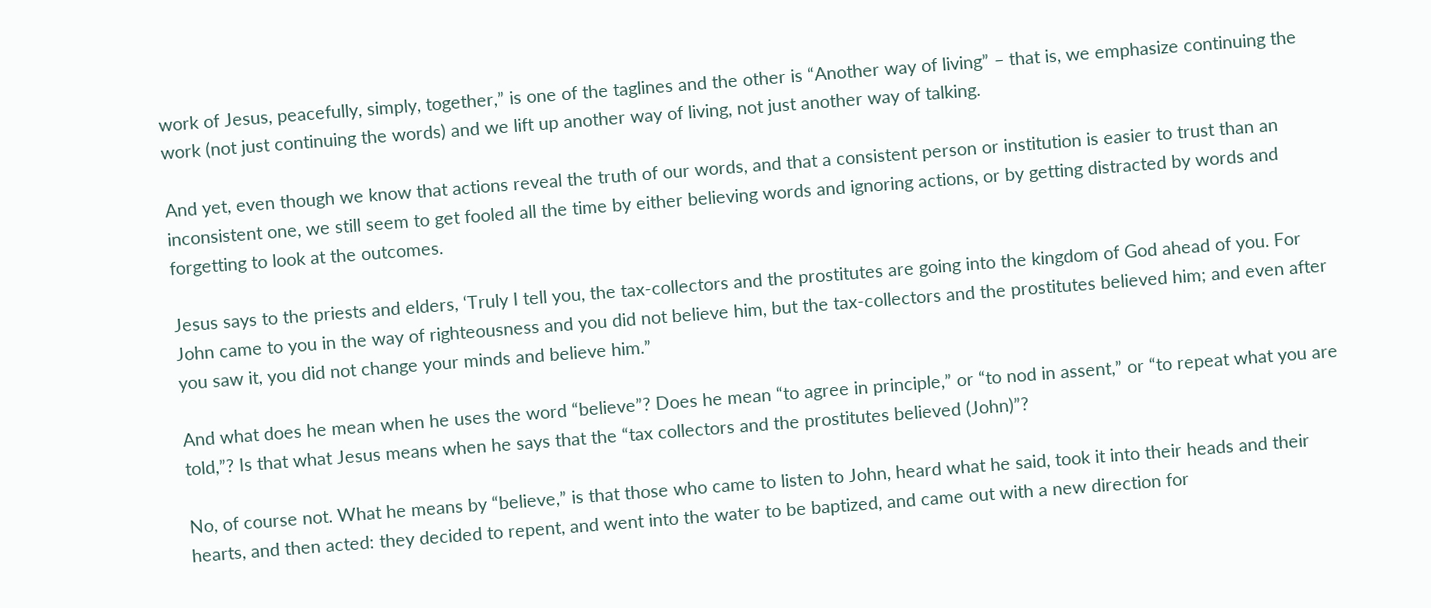work of Jesus, peacefully, simply, together,” is one of the taglines and the other is “Another way of living” – that is, we emphasize continuing the work (not just continuing the words) and we lift up another way of living, not just another way of talking.

And yet, even though we know that actions reveal the truth of our words, and that a consistent person or institution is easier to trust than an inconsistent one, we still seem to get fooled all the time by either believing words and ignoring actions, or by getting distracted by words and forgetting to look at the outcomes.

Jesus says to the priests and elders, ‘Truly I tell you, the tax-collectors and the prostitutes are going into the kingdom of God ahead of you. For John came to you in the way of righteousness and you did not believe him, but the tax-collectors and the prostitutes believed him; and even after you saw it, you did not change your minds and believe him.”

And what does he mean when he uses the word “believe”? Does he mean “to agree in principle,” or “to nod in assent,” or “to repeat what you are told,”? Is that what Jesus means when he says that the “tax collectors and the prostitutes believed (John)”?

No, of course not. What he means by “believe,” is that those who came to listen to John, heard what he said, took it into their heads and their hearts, and then acted: they decided to repent, and went into the water to be baptized, and came out with a new direction for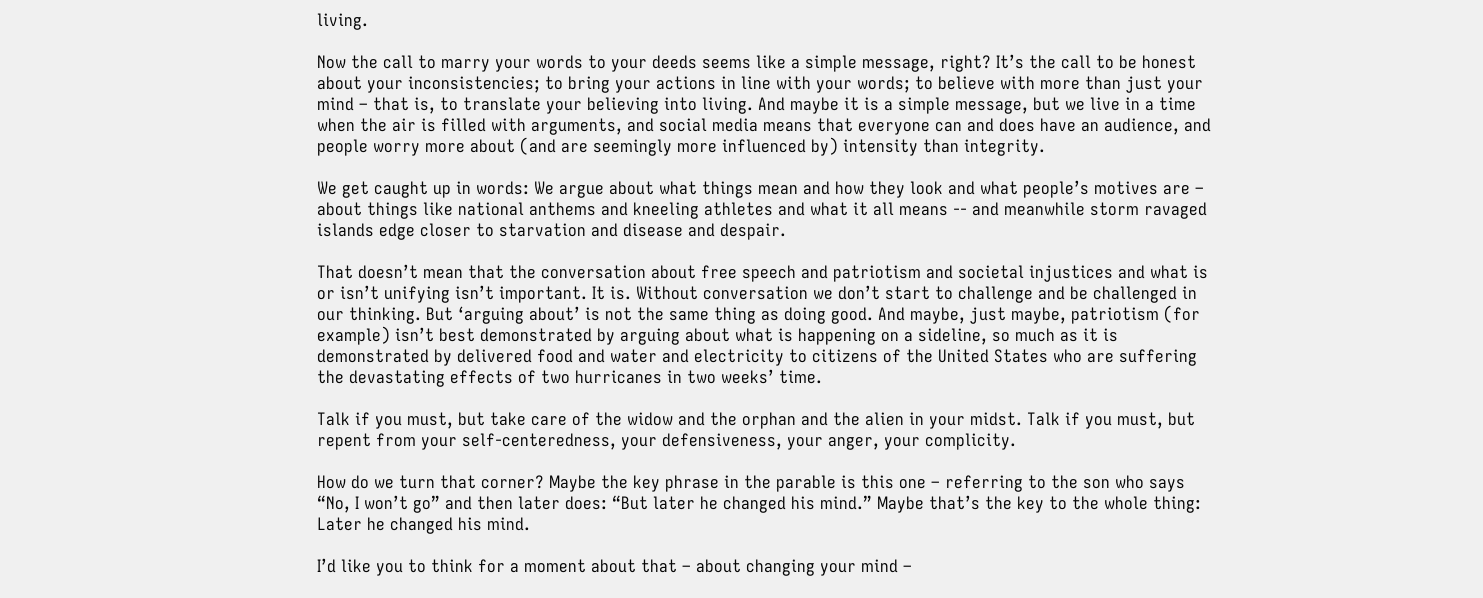living.

Now the call to marry your words to your deeds seems like a simple message, right? It’s the call to be honest about your inconsistencies; to bring your actions in line with your words; to believe with more than just your mind – that is, to translate your believing into living. And maybe it is a simple message, but we live in a time when the air is filled with arguments, and social media means that everyone can and does have an audience, and people worry more about (and are seemingly more influenced by) intensity than integrity.

We get caught up in words: We argue about what things mean and how they look and what people’s motives are – about things like national anthems and kneeling athletes and what it all means -- and meanwhile storm ravaged islands edge closer to starvation and disease and despair.

That doesn’t mean that the conversation about free speech and patriotism and societal injustices and what is or isn’t unifying isn’t important. It is. Without conversation we don’t start to challenge and be challenged in our thinking. But ‘arguing about’ is not the same thing as doing good. And maybe, just maybe, patriotism (for example) isn’t best demonstrated by arguing about what is happening on a sideline, so much as it is demonstrated by delivered food and water and electricity to citizens of the United States who are suffering the devastating effects of two hurricanes in two weeks’ time.

Talk if you must, but take care of the widow and the orphan and the alien in your midst. Talk if you must, but repent from your self-centeredness, your defensiveness, your anger, your complicity.

How do we turn that corner? Maybe the key phrase in the parable is this one – referring to the son who says “No, I won’t go” and then later does: “But later he changed his mind.” Maybe that’s the key to the whole thing: Later he changed his mind.

I’d like you to think for a moment about that – about changing your mind –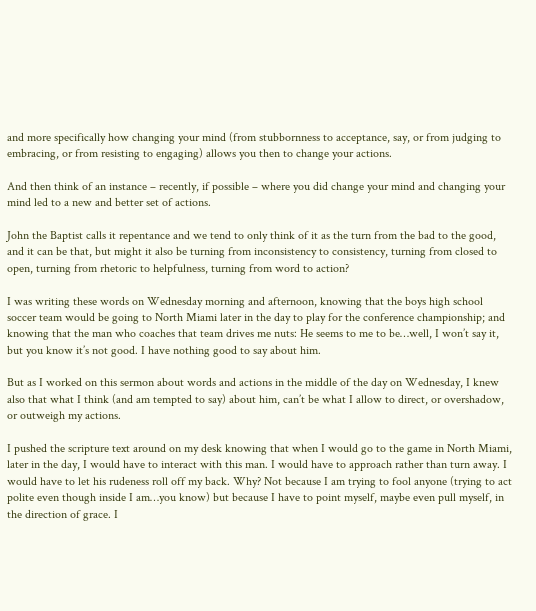and more specifically how changing your mind (from stubbornness to acceptance, say, or from judging to embracing, or from resisting to engaging) allows you then to change your actions.

And then think of an instance – recently, if possible – where you did change your mind and changing your mind led to a new and better set of actions.

John the Baptist calls it repentance and we tend to only think of it as the turn from the bad to the good, and it can be that, but might it also be turning from inconsistency to consistency, turning from closed to open, turning from rhetoric to helpfulness, turning from word to action?

I was writing these words on Wednesday morning and afternoon, knowing that the boys high school soccer team would be going to North Miami later in the day to play for the conference championship; and knowing that the man who coaches that team drives me nuts: He seems to me to be…well, I won’t say it, but you know it’s not good. I have nothing good to say about him.

But as I worked on this sermon about words and actions in the middle of the day on Wednesday, I knew also that what I think (and am tempted to say) about him, can’t be what I allow to direct, or overshadow, or outweigh my actions.

I pushed the scripture text around on my desk knowing that when I would go to the game in North Miami, later in the day, I would have to interact with this man. I would have to approach rather than turn away. I would have to let his rudeness roll off my back. Why? Not because I am trying to fool anyone (trying to act polite even though inside I am…you know) but because I have to point myself, maybe even pull myself, in the direction of grace. I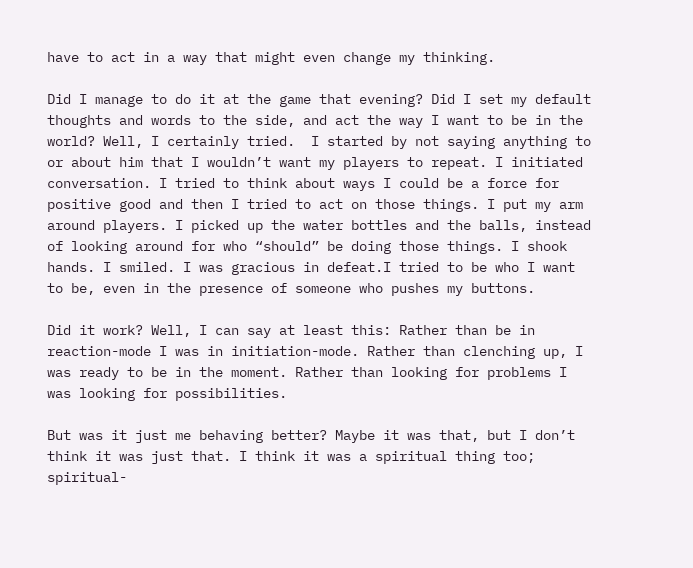have to act in a way that might even change my thinking.

Did I manage to do it at the game that evening? Did I set my default thoughts and words to the side, and act the way I want to be in the world? Well, I certainly tried.  I started by not saying anything to or about him that I wouldn’t want my players to repeat. I initiated conversation. I tried to think about ways I could be a force for positive good and then I tried to act on those things. I put my arm around players. I picked up the water bottles and the balls, instead of looking around for who “should” be doing those things. I shook hands. I smiled. I was gracious in defeat.I tried to be who I want to be, even in the presence of someone who pushes my buttons.

Did it work? Well, I can say at least this: Rather than be in reaction-mode I was in initiation-mode. Rather than clenching up, I was ready to be in the moment. Rather than looking for problems I was looking for possibilities.

But was it just me behaving better? Maybe it was that, but I don’t think it was just that. I think it was a spiritual thing too; spiritual-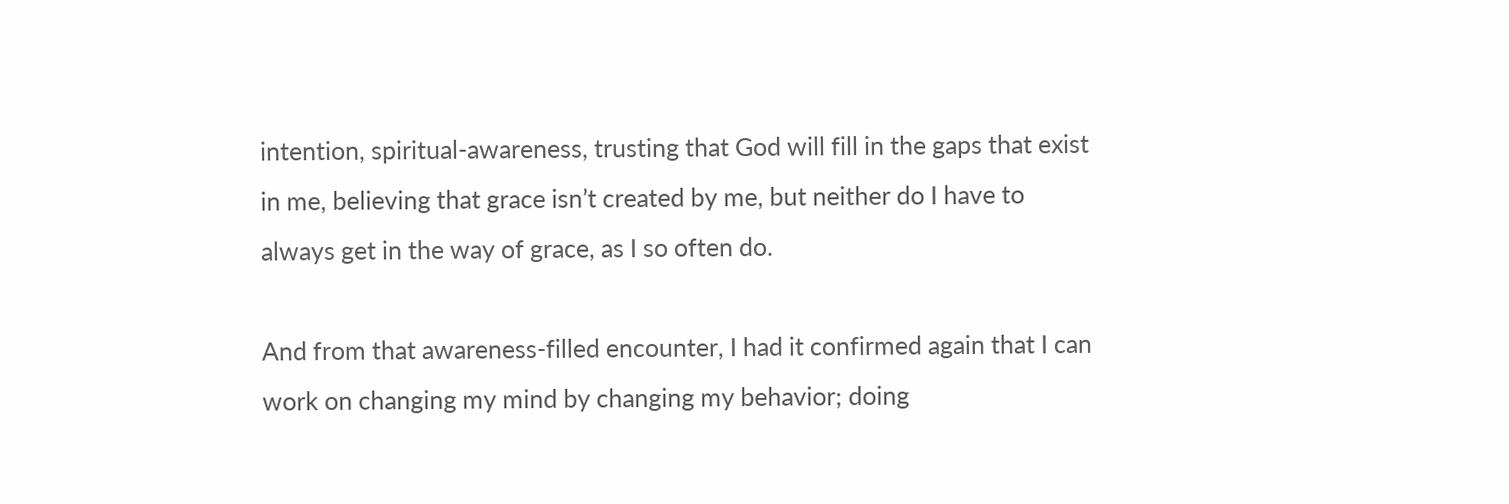intention, spiritual-awareness, trusting that God will fill in the gaps that exist in me, believing that grace isn’t created by me, but neither do I have to always get in the way of grace, as I so often do.

And from that awareness-filled encounter, I had it confirmed again that I can work on changing my mind by changing my behavior; doing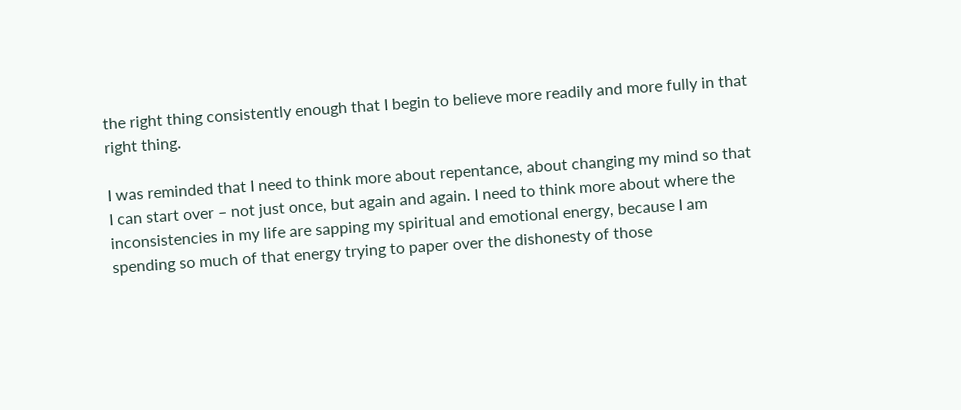the right thing consistently enough that I begin to believe more readily and more fully in that right thing.

I was reminded that I need to think more about repentance, about changing my mind so that I can start over – not just once, but again and again. I need to think more about where the inconsistencies in my life are sapping my spiritual and emotional energy, because I am spending so much of that energy trying to paper over the dishonesty of those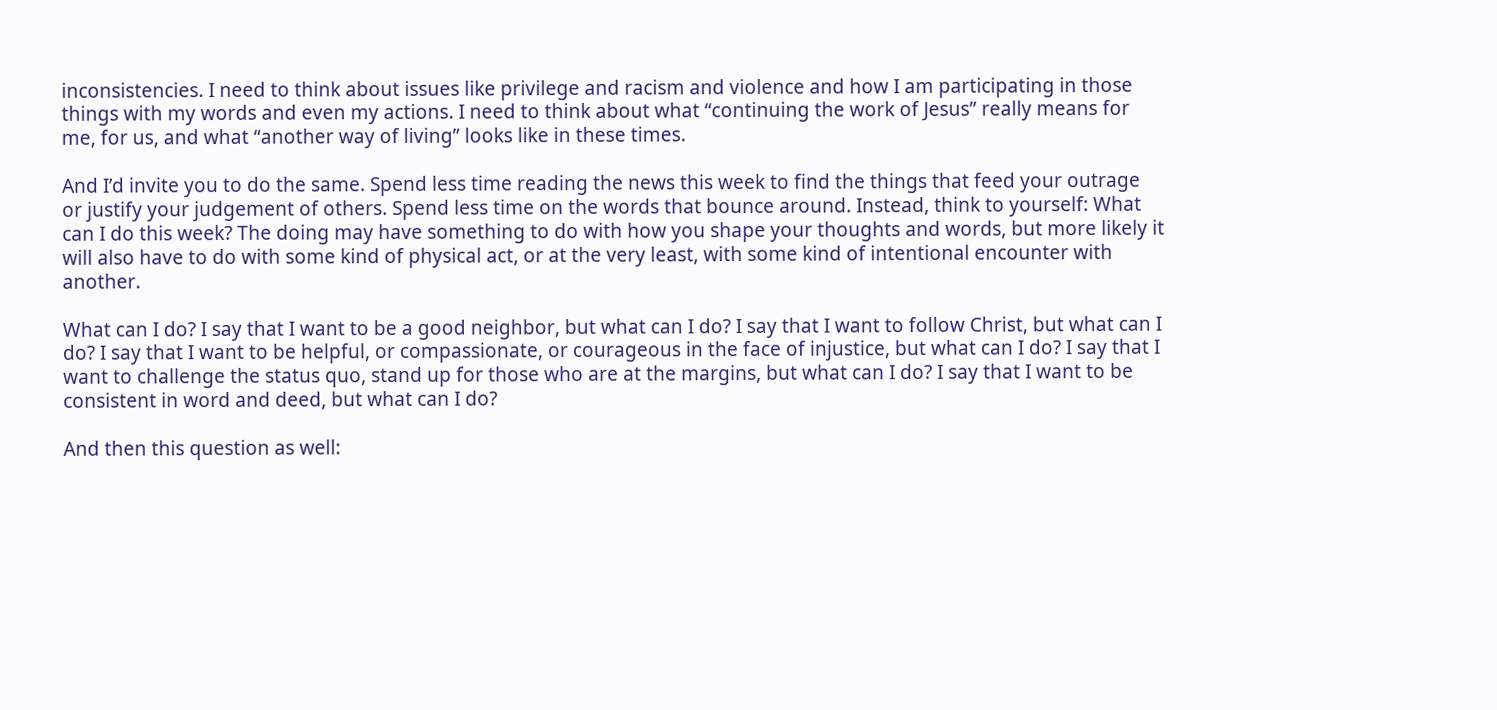inconsistencies. I need to think about issues like privilege and racism and violence and how I am participating in those things with my words and even my actions. I need to think about what “continuing the work of Jesus” really means for me, for us, and what “another way of living” looks like in these times.

And I’d invite you to do the same. Spend less time reading the news this week to find the things that feed your outrage or justify your judgement of others. Spend less time on the words that bounce around. Instead, think to yourself: What can I do this week? The doing may have something to do with how you shape your thoughts and words, but more likely it will also have to do with some kind of physical act, or at the very least, with some kind of intentional encounter with another.

What can I do? I say that I want to be a good neighbor, but what can I do? I say that I want to follow Christ, but what can I do? I say that I want to be helpful, or compassionate, or courageous in the face of injustice, but what can I do? I say that I want to challenge the status quo, stand up for those who are at the margins, but what can I do? I say that I want to be consistent in word and deed, but what can I do?

And then this question as well: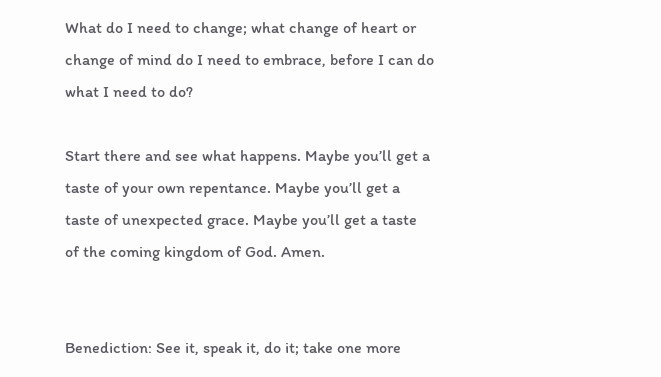What do I need to change; what change of heart or change of mind do I need to embrace, before I can do what I need to do?

Start there and see what happens. Maybe you’ll get a taste of your own repentance. Maybe you’ll get a taste of unexpected grace. Maybe you’ll get a taste of the coming kingdom of God. Amen.


Benediction: See it, speak it, do it; take one more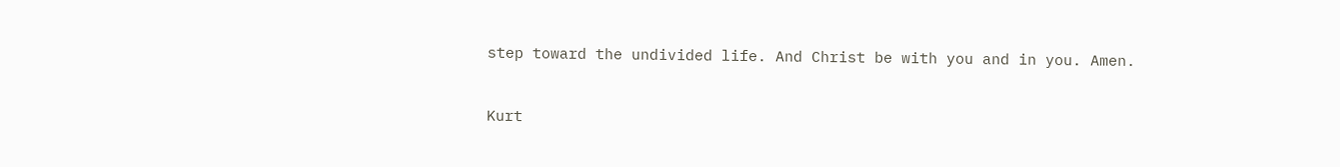step toward the undivided life. And Christ be with you and in you. Amen.


Kurt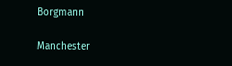Borgmann

Manchester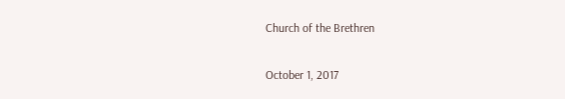Church of the Brethren

October 1, 2017